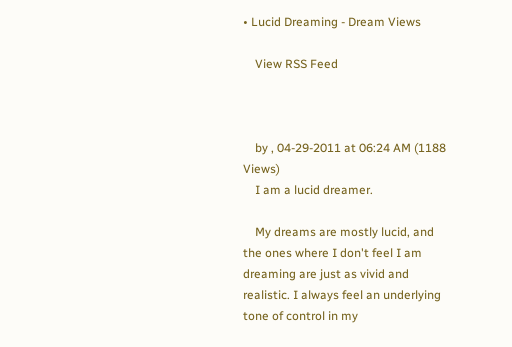• Lucid Dreaming - Dream Views

    View RSS Feed



    by , 04-29-2011 at 06:24 AM (1188 Views)
    I am a lucid dreamer.

    My dreams are mostly lucid, and the ones where I don't feel I am dreaming are just as vivid and realistic. I always feel an underlying tone of control in my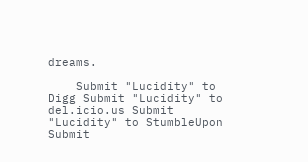dreams.

    Submit "Lucidity" to Digg Submit "Lucidity" to del.icio.us Submit "Lucidity" to StumbleUpon Submit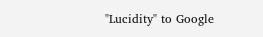"Lucidity" to Google